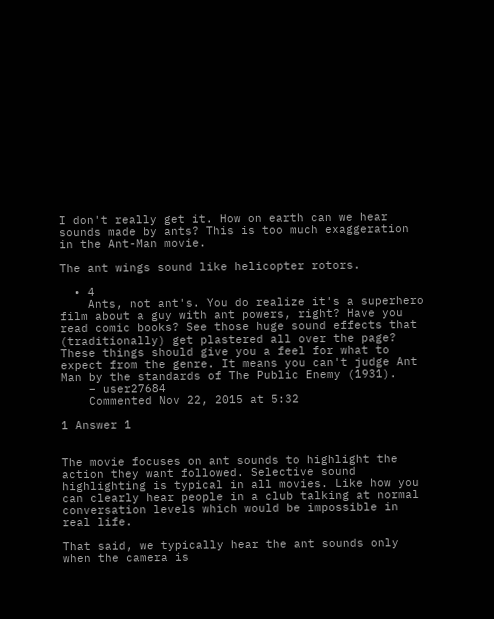I don't really get it. How on earth can we hear sounds made by ants? This is too much exaggeration in the Ant-Man movie.

The ant wings sound like helicopter rotors.

  • 4
    Ants, not ant's. You do realize it's a superhero film about a guy with ant powers, right? Have you read comic books? See those huge sound effects that (traditionally) get plastered all over the page? These things should give you a feel for what to expect from the genre. It means you can't judge Ant Man by the standards of The Public Enemy (1931).
    – user27684
    Commented Nov 22, 2015 at 5:32

1 Answer 1


The movie focuses on ant sounds to highlight the action they want followed. Selective sound highlighting is typical in all movies. Like how you can clearly hear people in a club talking at normal conversation levels which would be impossible in real life.

That said, we typically hear the ant sounds only when the camera is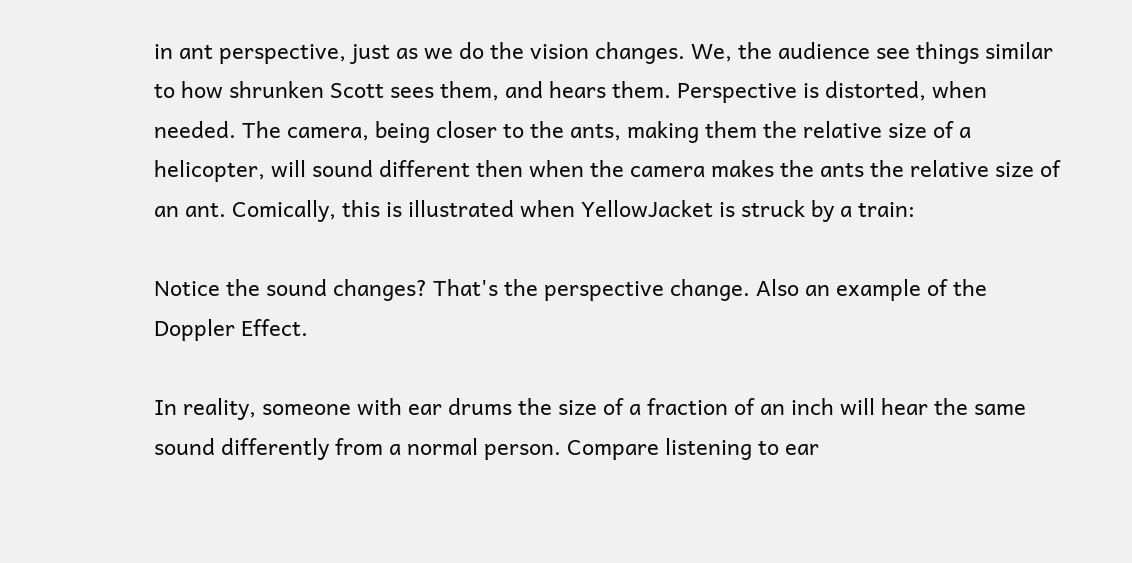in ant perspective, just as we do the vision changes. We, the audience see things similar to how shrunken Scott sees them, and hears them. Perspective is distorted, when needed. The camera, being closer to the ants, making them the relative size of a helicopter, will sound different then when the camera makes the ants the relative size of an ant. Comically, this is illustrated when YellowJacket is struck by a train:

Notice the sound changes? That's the perspective change. Also an example of the Doppler Effect.

In reality, someone with ear drums the size of a fraction of an inch will hear the same sound differently from a normal person. Compare listening to ear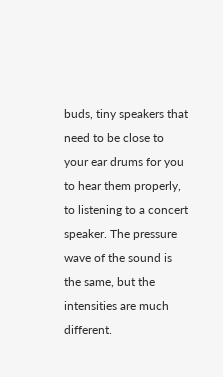buds, tiny speakers that need to be close to your ear drums for you to hear them properly, to listening to a concert speaker. The pressure wave of the sound is the same, but the intensities are much different.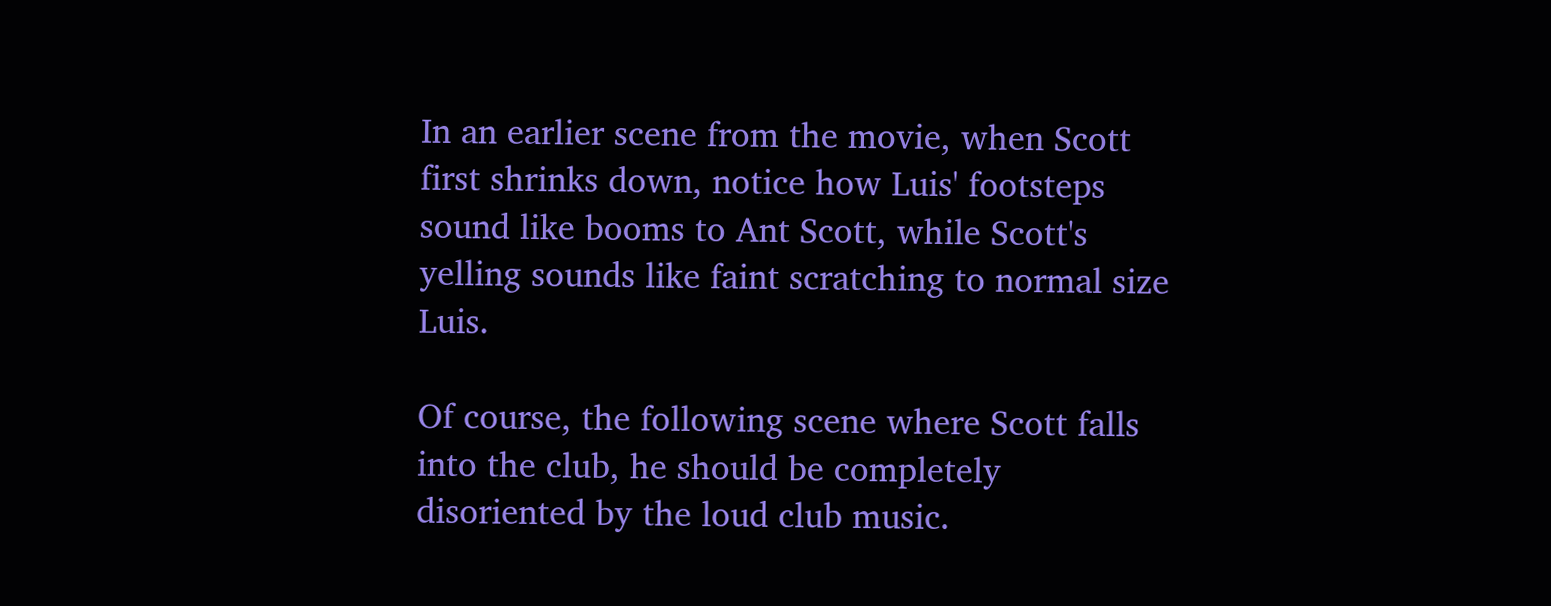In an earlier scene from the movie, when Scott first shrinks down, notice how Luis' footsteps sound like booms to Ant Scott, while Scott's yelling sounds like faint scratching to normal size Luis.

Of course, the following scene where Scott falls into the club, he should be completely disoriented by the loud club music.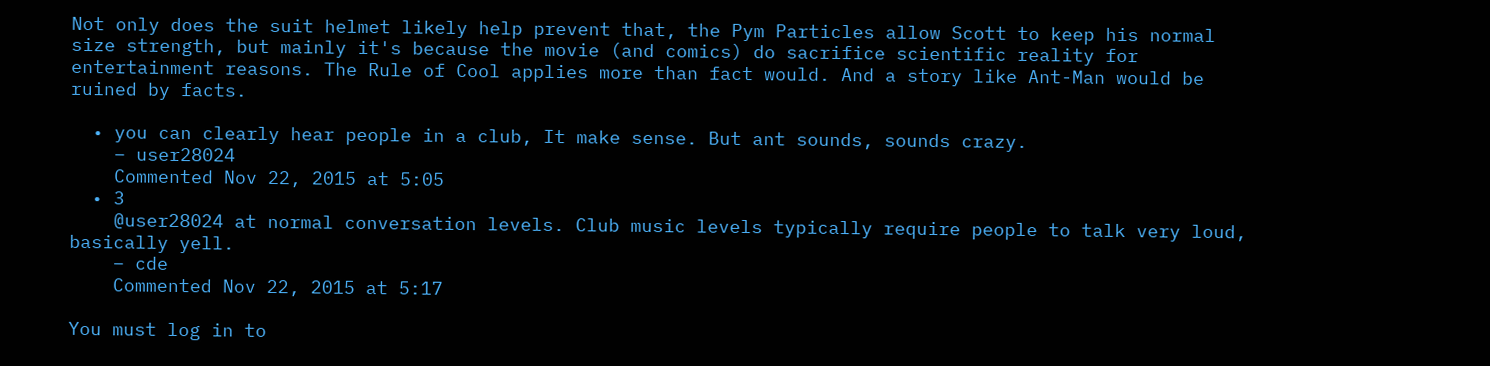Not only does the suit helmet likely help prevent that, the Pym Particles allow Scott to keep his normal size strength, but mainly it's because the movie (and comics) do sacrifice scientific reality for entertainment reasons. The Rule of Cool applies more than fact would. And a story like Ant-Man would be ruined by facts.

  • you can clearly hear people in a club, It make sense. But ant sounds, sounds crazy.
    – user28024
    Commented Nov 22, 2015 at 5:05
  • 3
    @user28024 at normal conversation levels. Club music levels typically require people to talk very loud, basically yell.
    – cde
    Commented Nov 22, 2015 at 5:17

You must log in to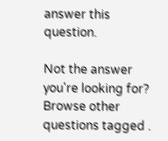answer this question.

Not the answer you're looking for? Browse other questions tagged .